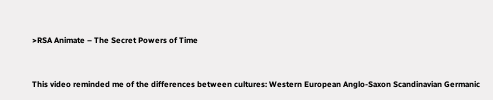>RSA Animate – The Secret Powers of Time



This video reminded me of the differences between cultures: Western European Anglo-Saxon Scandinavian Germanic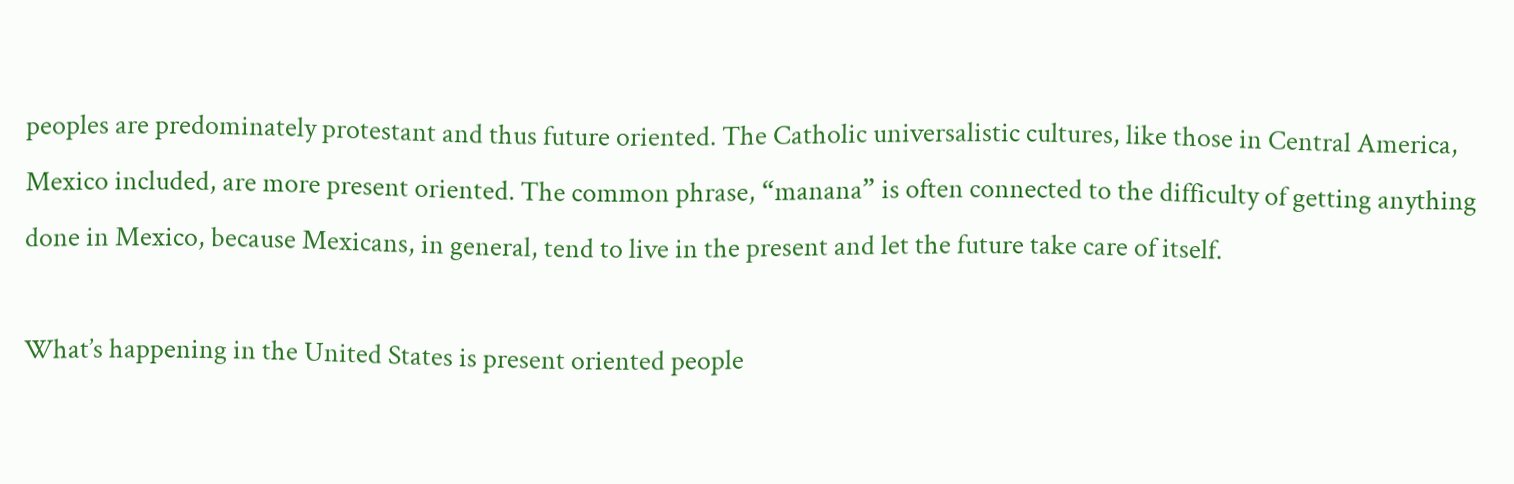peoples are predominately protestant and thus future oriented. The Catholic universalistic cultures, like those in Central America, Mexico included, are more present oriented. The common phrase, “manana” is often connected to the difficulty of getting anything done in Mexico, because Mexicans, in general, tend to live in the present and let the future take care of itself.

What’s happening in the United States is present oriented people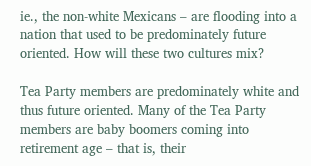ie., the non-white Mexicans – are flooding into a nation that used to be predominately future oriented. How will these two cultures mix?

Tea Party members are predominately white and thus future oriented. Many of the Tea Party members are baby boomers coming into retirement age – that is, their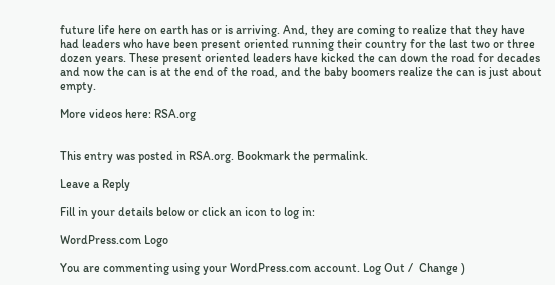future life here on earth has or is arriving. And, they are coming to realize that they have had leaders who have been present oriented running their country for the last two or three dozen years. These present oriented leaders have kicked the can down the road for decades and now the can is at the end of the road, and the baby boomers realize the can is just about empty.

More videos here: RSA.org


This entry was posted in RSA.org. Bookmark the permalink.

Leave a Reply

Fill in your details below or click an icon to log in:

WordPress.com Logo

You are commenting using your WordPress.com account. Log Out /  Change )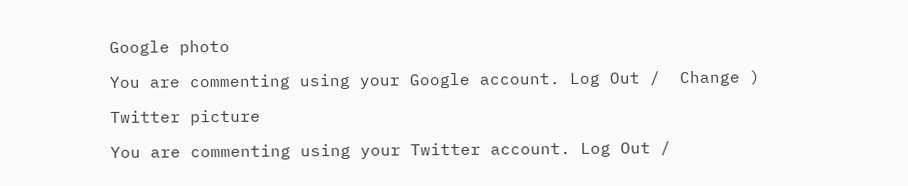Google photo

You are commenting using your Google account. Log Out /  Change )

Twitter picture

You are commenting using your Twitter account. Log Out /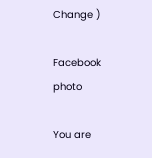Change )

Facebook photo

You are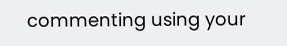commenting using your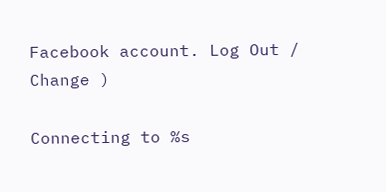Facebook account. Log Out /  Change )

Connecting to %s